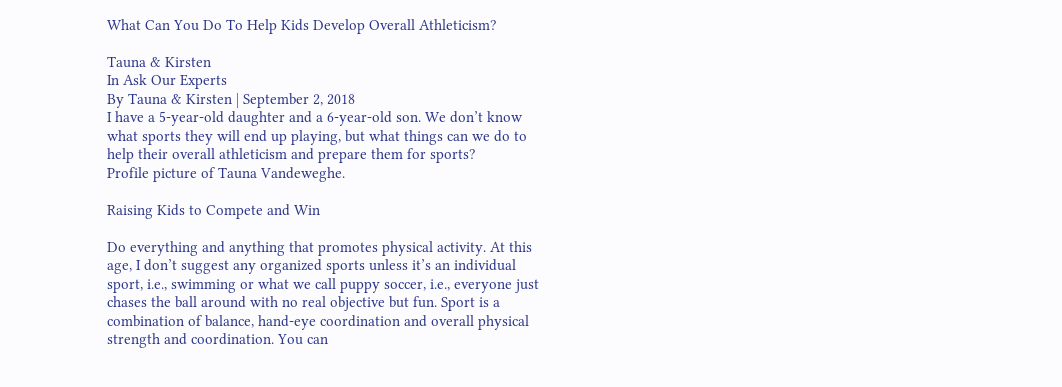What Can You Do To Help Kids Develop Overall Athleticism?

Tauna & Kirsten
In Ask Our Experts
By Tauna & Kirsten | September 2, 2018
I have a 5-year-old daughter and a 6-year-old son. We don’t know what sports they will end up playing, but what things can we do to help their overall athleticism and prepare them for sports?
Profile picture of Tauna Vandeweghe.

Raising Kids to Compete and Win

Do everything and anything that promotes physical activity. At this age, I don’t suggest any organized sports unless it’s an individual sport, i.e., swimming or what we call puppy soccer, i.e., everyone just chases the ball around with no real objective but fun. Sport is a combination of balance, hand-eye coordination and overall physical strength and coordination. You can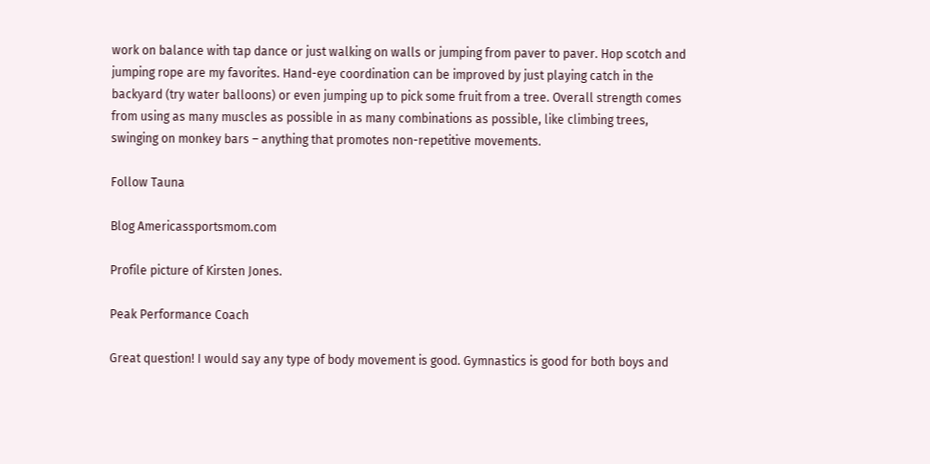work on balance with tap dance or just walking on walls or jumping from paver to paver. Hop scotch and jumping rope are my favorites. Hand-eye coordination can be improved by just playing catch in the backyard (try water balloons) or even jumping up to pick some fruit from a tree. Overall strength comes from using as many muscles as possible in as many combinations as possible, like climbing trees, swinging on monkey bars – anything that promotes non-repetitive movements.

Follow Tauna

Blog Americassportsmom.com

Profile picture of Kirsten Jones.

Peak Performance Coach

Great question! I would say any type of body movement is good. Gymnastics is good for both boys and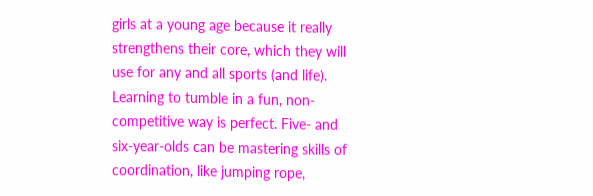girls at a young age because it really strengthens their core, which they will use for any and all sports (and life). Learning to tumble in a fun, non-competitive way is perfect. Five- and six-year-olds can be mastering skills of coordination, like jumping rope,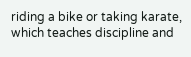riding a bike or taking karate, which teaches discipline and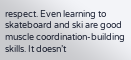respect. Even learning to skateboard and ski are good muscle coordination-building skills. It doesn’t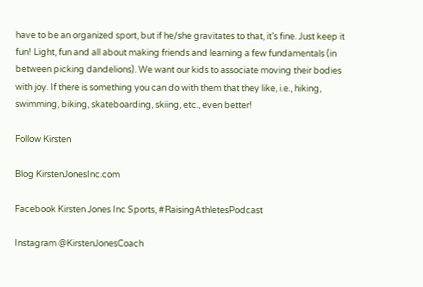have to be an organized sport, but if he/she gravitates to that, it’s fine. Just keep it fun! Light, fun and all about making friends and learning a few fundamentals (in between picking dandelions). We want our kids to associate moving their bodies with joy. If there is something you can do with them that they like, i.e., hiking, swimming, biking, skateboarding, skiing, etc., even better!

Follow Kirsten

Blog KirstenJonesInc.com

Facebook Kirsten Jones Inc Sports, #RaisingAthletesPodcast

Instagram @KirstenJonesCoach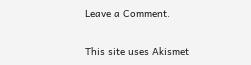Leave a Comment.

This site uses Akismet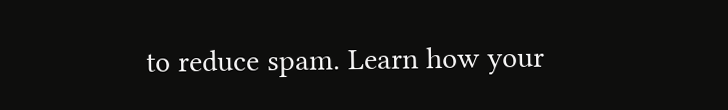to reduce spam. Learn how your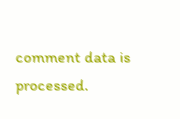comment data is processed.